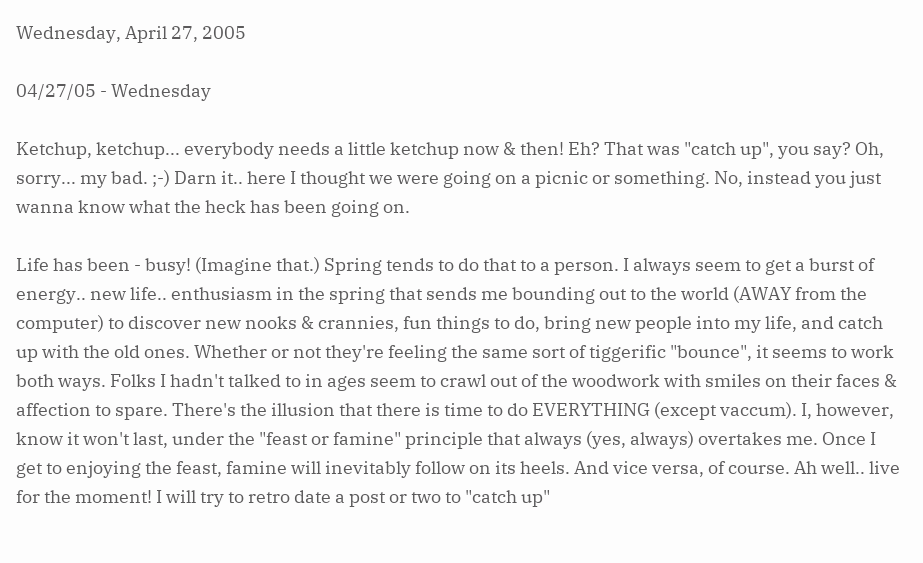Wednesday, April 27, 2005

04/27/05 - Wednesday

Ketchup, ketchup... everybody needs a little ketchup now & then! Eh? That was "catch up", you say? Oh, sorry... my bad. ;-) Darn it.. here I thought we were going on a picnic or something. No, instead you just wanna know what the heck has been going on.

Life has been - busy! (Imagine that.) Spring tends to do that to a person. I always seem to get a burst of energy.. new life.. enthusiasm in the spring that sends me bounding out to the world (AWAY from the computer) to discover new nooks & crannies, fun things to do, bring new people into my life, and catch up with the old ones. Whether or not they're feeling the same sort of tiggerific "bounce", it seems to work both ways. Folks I hadn't talked to in ages seem to crawl out of the woodwork with smiles on their faces & affection to spare. There's the illusion that there is time to do EVERYTHING (except vaccum). I, however, know it won't last, under the "feast or famine" principle that always (yes, always) overtakes me. Once I get to enjoying the feast, famine will inevitably follow on its heels. And vice versa, of course. Ah well.. live for the moment! I will try to retro date a post or two to "catch up"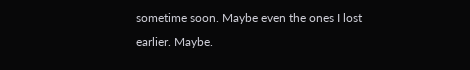sometime soon. Maybe even the ones I lost earlier. Maybe.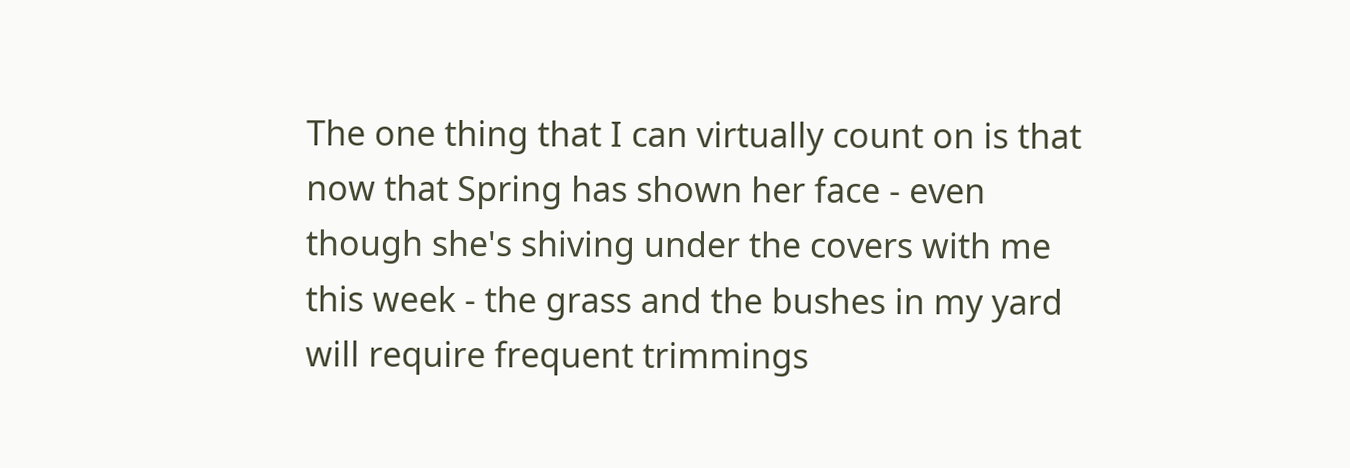The one thing that I can virtually count on is that now that Spring has shown her face - even though she's shiving under the covers with me this week - the grass and the bushes in my yard will require frequent trimmings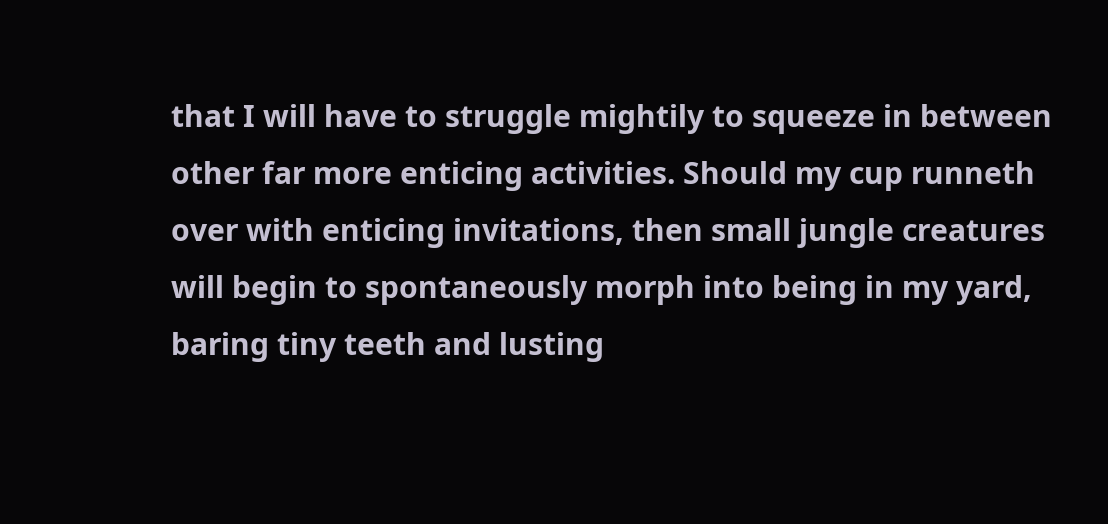that I will have to struggle mightily to squeeze in between other far more enticing activities. Should my cup runneth over with enticing invitations, then small jungle creatures will begin to spontaneously morph into being in my yard, baring tiny teeth and lusting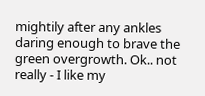mightily after any ankles daring enough to brave the green overgrowth. Ok.. not really - I like my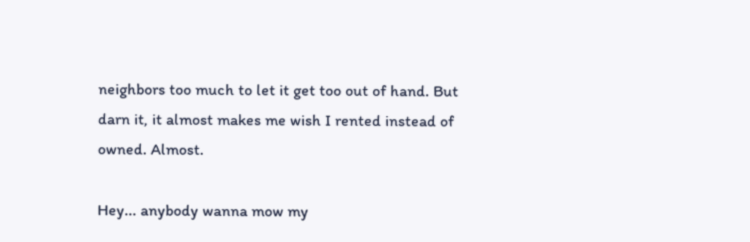neighbors too much to let it get too out of hand. But darn it, it almost makes me wish I rented instead of owned. Almost.

Hey... anybody wanna mow my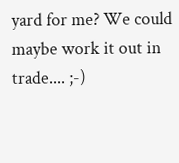yard for me? We could maybe work it out in trade.... ;-)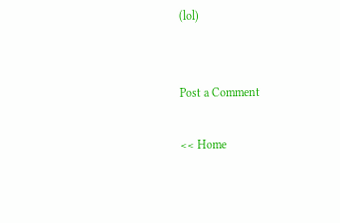(lol)


Post a Comment

<< Home